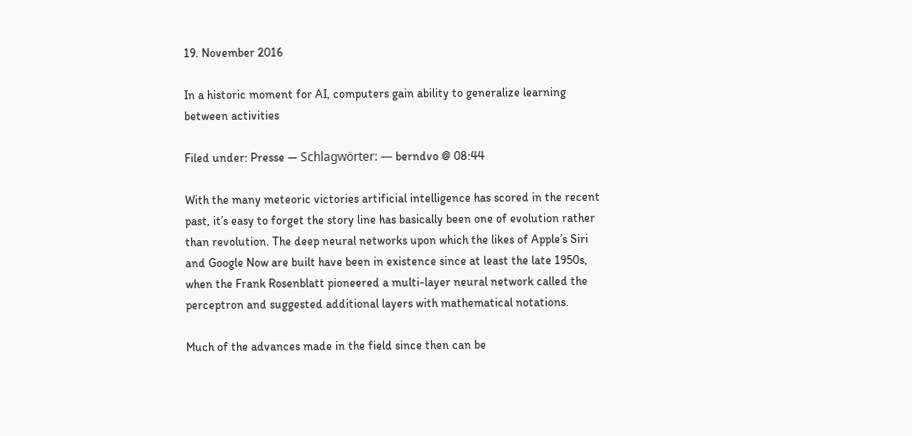19. November 2016

In a historic moment for AI, computers gain ability to generalize learning between activities

Filed under: Presse — Schlagwörter: — berndvo @ 08:44

With the many meteoric victories artificial intelligence has scored in the recent past, it’s easy to forget the story line has basically been one of evolution rather than revolution. The deep neural networks upon which the likes of Apple’s Siri and Google Now are built have been in existence since at least the late 1950s, when the Frank Rosenblatt pioneered a multi-layer neural network called the perceptron and suggested additional layers with mathematical notations.

Much of the advances made in the field since then can be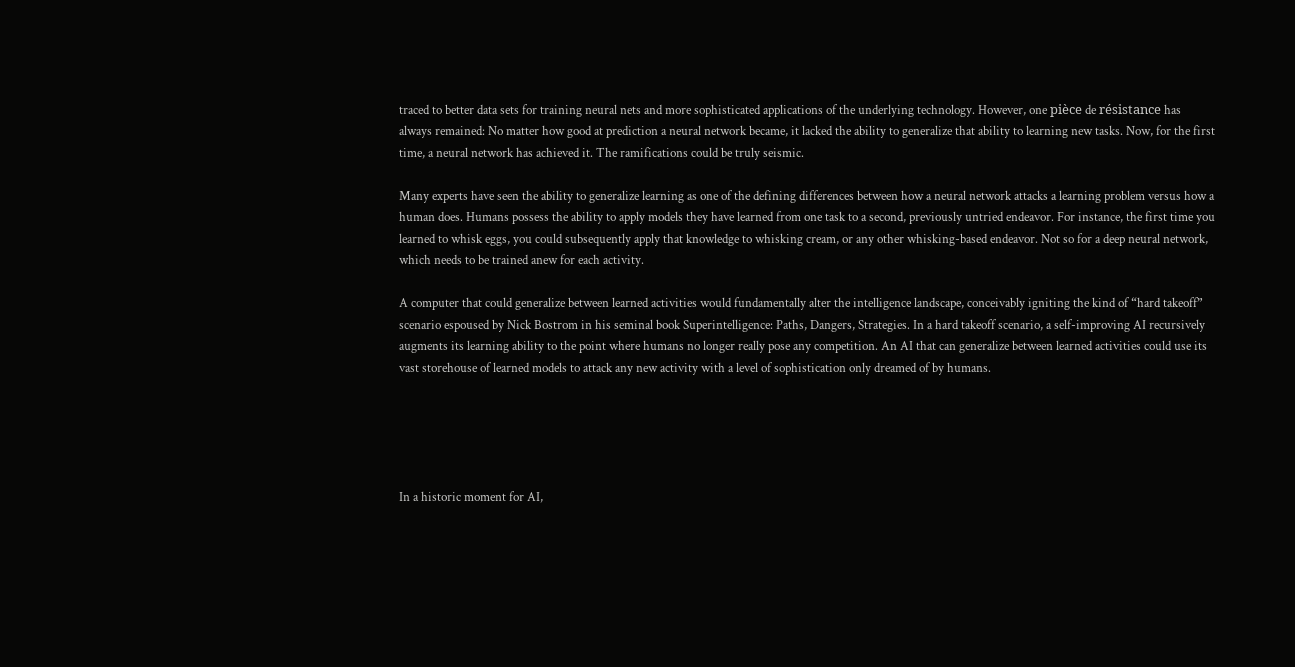traced to better data sets for training neural nets and more sophisticated applications of the underlying technology. However, one pièce de résistance has always remained: No matter how good at prediction a neural network became, it lacked the ability to generalize that ability to learning new tasks. Now, for the first time, a neural network has achieved it. The ramifications could be truly seismic.

Many experts have seen the ability to generalize learning as one of the defining differences between how a neural network attacks a learning problem versus how a human does. Humans possess the ability to apply models they have learned from one task to a second, previously untried endeavor. For instance, the first time you learned to whisk eggs, you could subsequently apply that knowledge to whisking cream, or any other whisking-based endeavor. Not so for a deep neural network, which needs to be trained anew for each activity.

A computer that could generalize between learned activities would fundamentally alter the intelligence landscape, conceivably igniting the kind of “hard takeoff” scenario espoused by Nick Bostrom in his seminal book Superintelligence: Paths, Dangers, Strategies. In a hard takeoff scenario, a self-improving AI recursively augments its learning ability to the point where humans no longer really pose any competition. An AI that can generalize between learned activities could use its vast storehouse of learned models to attack any new activity with a level of sophistication only dreamed of by humans.





In a historic moment for AI,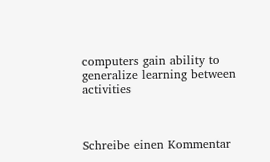computers gain ability to generalize learning between activities



Schreibe einen Kommentar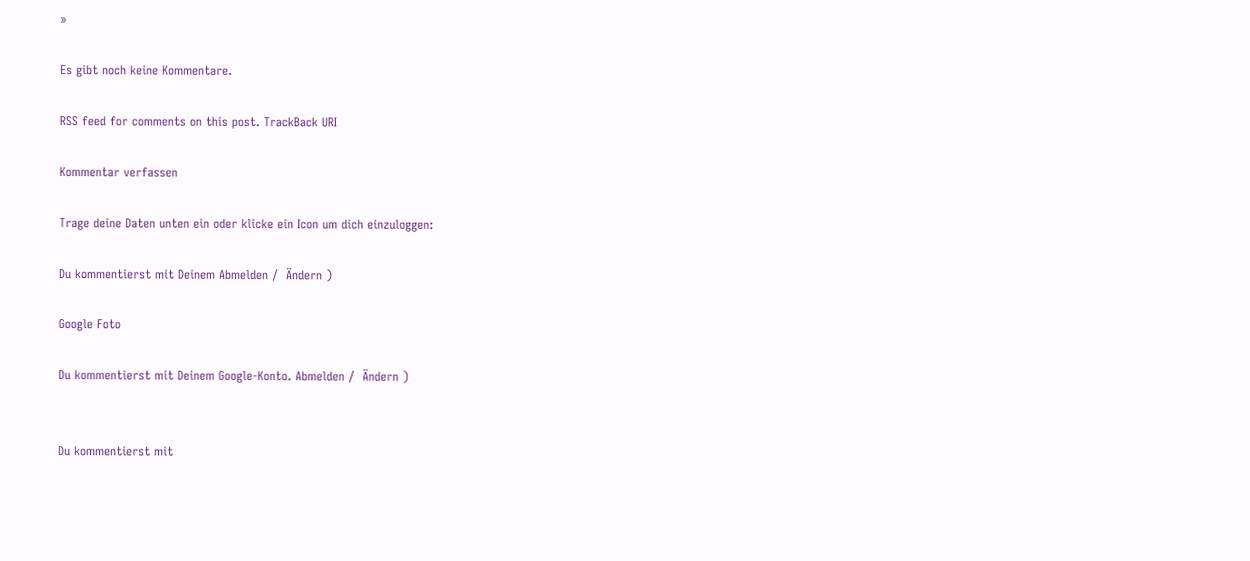»

Es gibt noch keine Kommentare.

RSS feed for comments on this post. TrackBack URI

Kommentar verfassen

Trage deine Daten unten ein oder klicke ein Icon um dich einzuloggen:

Du kommentierst mit Deinem Abmelden /  Ändern )

Google Foto

Du kommentierst mit Deinem Google-Konto. Abmelden /  Ändern )


Du kommentierst mit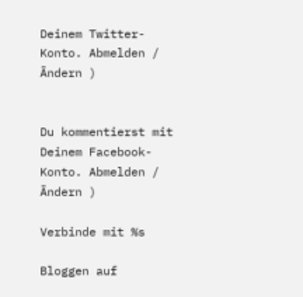Deinem Twitter-Konto. Abmelden /  Ändern )


Du kommentierst mit Deinem Facebook-Konto. Abmelden /  Ändern )

Verbinde mit %s

Bloggen auf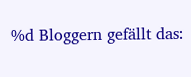%d Bloggern gefällt das: